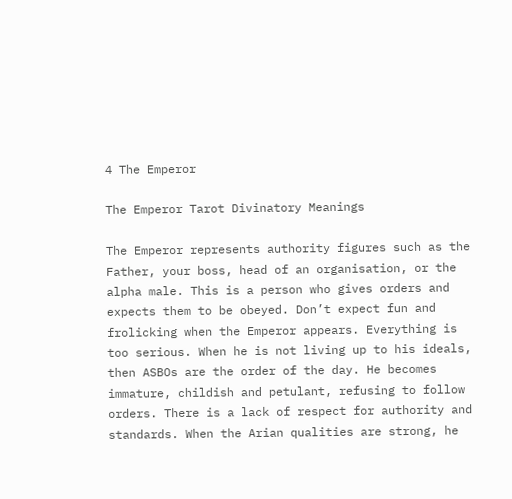4 The Emperor

The Emperor Tarot Divinatory Meanings

The Emperor represents authority figures such as the Father, your boss, head of an organisation, or the alpha male. This is a person who gives orders and expects them to be obeyed. Don’t expect fun and frolicking when the Emperor appears. Everything is too serious. When he is not living up to his ideals, then ASBOs are the order of the day. He becomes immature, childish and petulant, refusing to follow orders. There is a lack of respect for authority and standards. When the Arian qualities are strong, he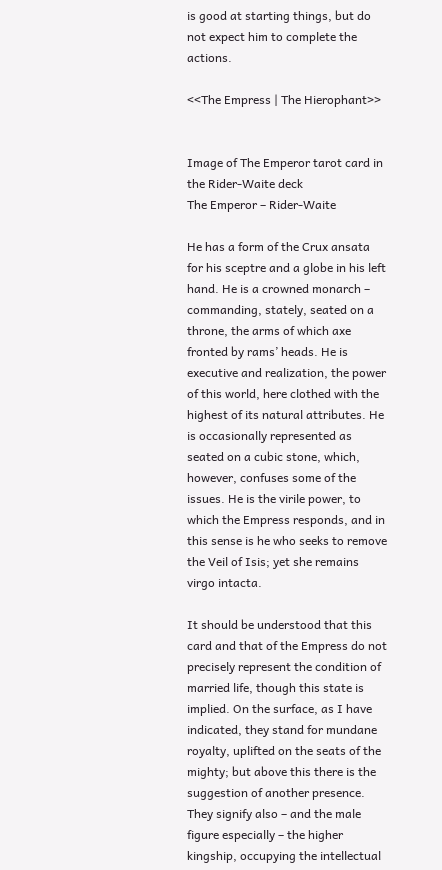is good at starting things, but do not expect him to complete the actions.

<<The Empress | The Hierophant>>


Image of The Emperor tarot card in the Rider-Waite deck
The Emperor – Rider-Waite

He has a form of the Crux ansata for his sceptre and a globe in his left hand. He is a crowned monarch – commanding, stately, seated on a throne, the arms of which axe fronted by rams’ heads. He is executive and realization, the power of this world, here clothed with the highest of its natural attributes. He is occasionally represented as seated on a cubic stone, which, however, confuses some of the issues. He is the virile power, to which the Empress responds, and in this sense is he who seeks to remove the Veil of Isis; yet she remains virgo intacta.

It should be understood that this card and that of the Empress do not precisely represent the condition of married life, though this state is implied. On the surface, as I have indicated, they stand for mundane royalty, uplifted on the seats of the mighty; but above this there is the suggestion of another presence. They signify also – and the male figure especially – the higher kingship, occupying the intellectual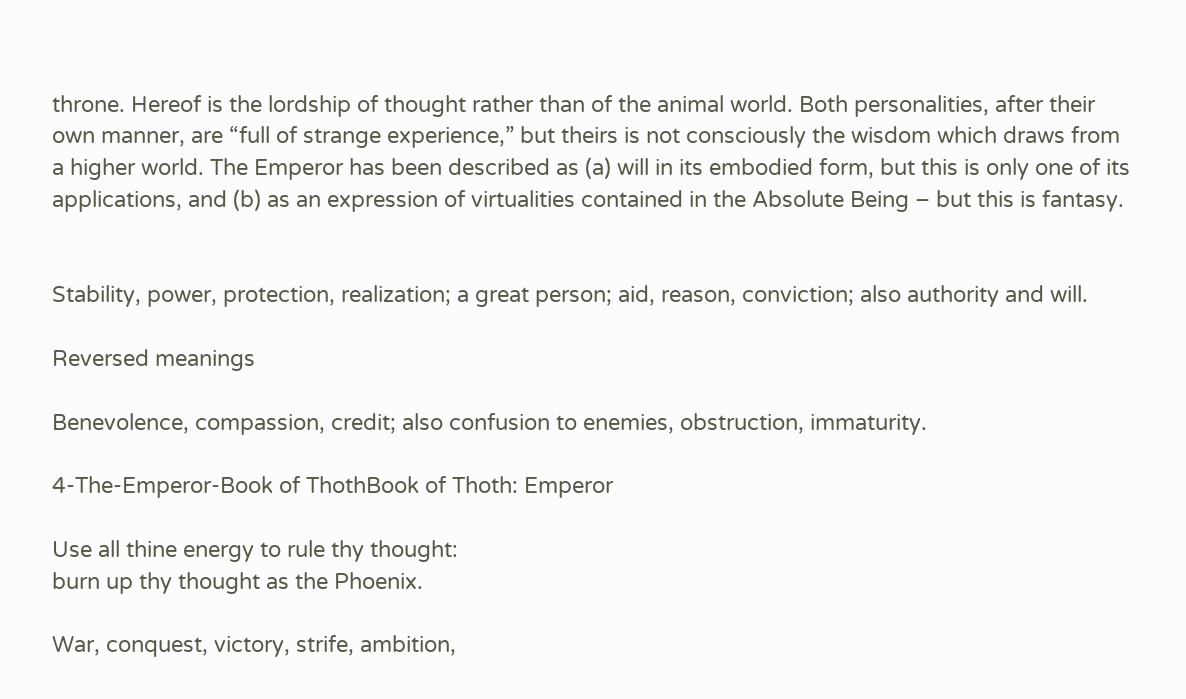throne. Hereof is the lordship of thought rather than of the animal world. Both personalities, after their own manner, are “full of strange experience,” but theirs is not consciously the wisdom which draws from a higher world. The Emperor has been described as (a) will in its embodied form, but this is only one of its applications, and (b) as an expression of virtualities contained in the Absolute Being – but this is fantasy.


Stability, power, protection, realization; a great person; aid, reason, conviction; also authority and will.

Reversed meanings

Benevolence, compassion, credit; also confusion to enemies, obstruction, immaturity.

4-The-Emperor-Book of ThothBook of Thoth: Emperor

Use all thine energy to rule thy thought:
burn up thy thought as the Phoenix.

War, conquest, victory, strife, ambition,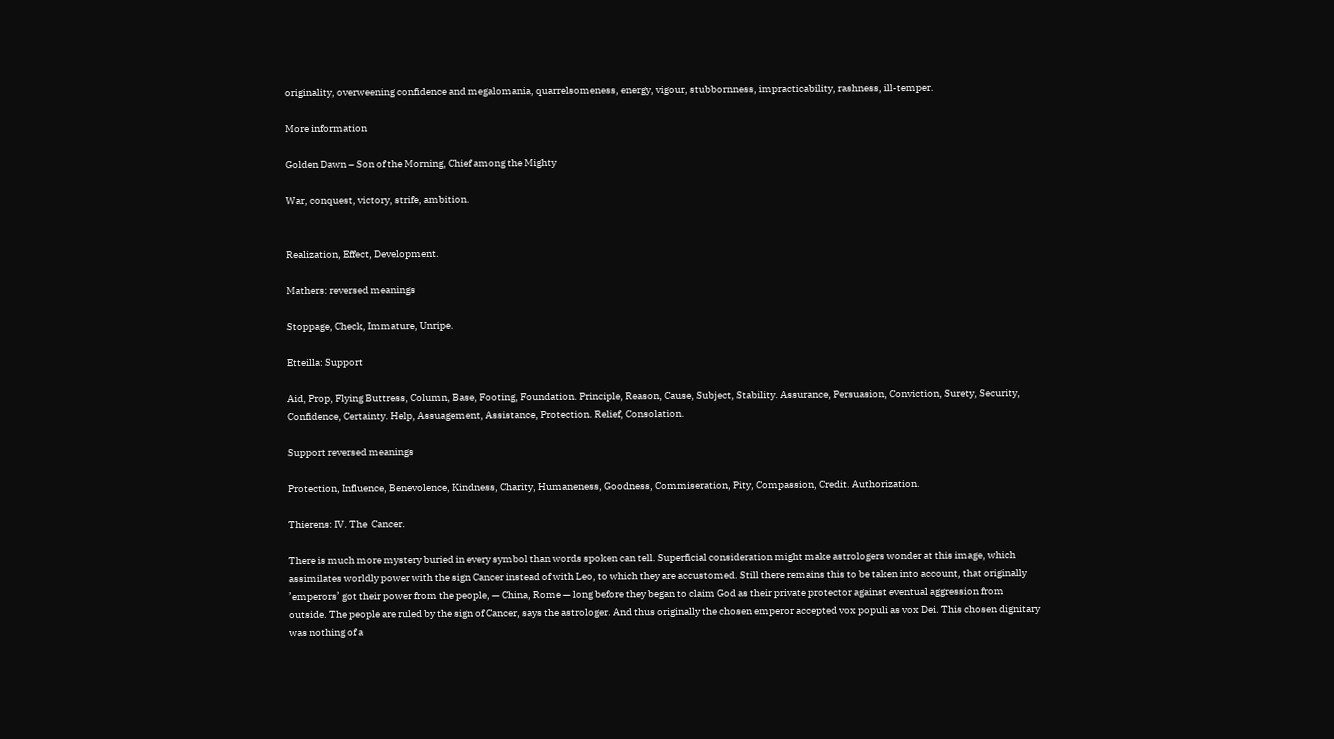originality, overweening confidence and megalomania, quarrelsomeness, energy, vigour, stubbornness, impracticability, rashness, ill-temper.

More information

Golden Dawn – Son of the Morning, Chief among the Mighty

War, conquest, victory, strife, ambition.


Realization, Effect, Development.

Mathers: reversed meanings

Stoppage, Check, Immature, Unripe.

Etteilla: Support

Aid, Prop, Flying Buttress, Column, Base, Footing, Foundation. Principle, Reason, Cause, Subject, Stability. Assurance, Persuasion, Conviction, Surety, Security, Confidence, Certainty. Help, Assuagement, Assistance, Protection. Relief, Consolation.

Support reversed meanings

Protection, Influence, Benevolence, Kindness, Charity, Humaneness, Goodness, Commiseration, Pity, Compassion, Credit. Authorization.

Thierens: IV. The  Cancer.

There is much more mystery buried in every symbol than words spoken can tell. Superficial consideration might make astrologers wonder at this image, which assimilates worldly power with the sign Cancer instead of with Leo, to which they are accustomed. Still there remains this to be taken into account, that originally ’emperors’ got their power from the people, — China, Rome — long before they began to claim God as their private protector against eventual aggression from outside. The people are ruled by the sign of Cancer, says the astrologer. And thus originally the chosen emperor accepted vox populi as vox Dei. This chosen dignitary was nothing of a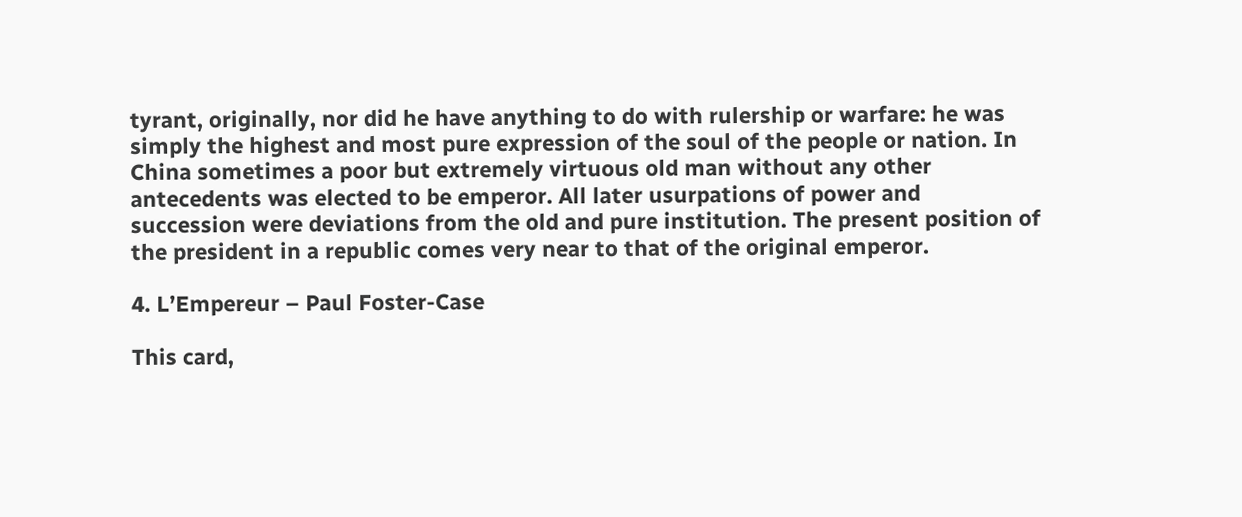tyrant, originally, nor did he have anything to do with rulership or warfare: he was simply the highest and most pure expression of the soul of the people or nation. In China sometimes a poor but extremely virtuous old man without any other antecedents was elected to be emperor. All later usurpations of power and succession were deviations from the old and pure institution. The present position of the president in a republic comes very near to that of the original emperor.

4. L’Empereur – Paul Foster-Case

This card,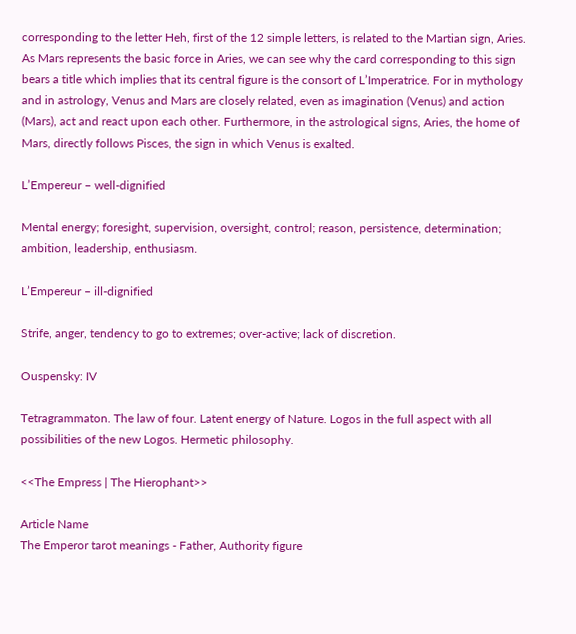corresponding to the letter Heh, first of the 12 simple letters, is related to the Martian sign, Aries. As Mars represents the basic force in Aries, we can see why the card corresponding to this sign bears a title which implies that its central figure is the consort of L’Imperatrice. For in mythology and in astrology, Venus and Mars are closely related, even as imagination (Venus) and action (Mars), act and react upon each other. Furthermore, in the astrological signs, Aries, the home of Mars, directly follows Pisces, the sign in which Venus is exalted.

L’Empereur – well-dignified

Mental energy; foresight, supervision, oversight, control; reason, persistence, determination; ambition, leadership, enthusiasm.

L’Empereur – ill-dignified

Strife, anger, tendency to go to extremes; over-active; lack of discretion.

Ouspensky: IV

Tetragrammaton. The law of four. Latent energy of Nature. Logos in the full aspect with all possibilities of the new Logos. Hermetic philosophy.

<<The Empress | The Hierophant>>

Article Name
The Emperor tarot meanings - Father, Authority figure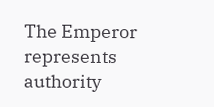The Emperor represents authority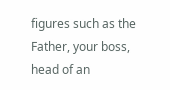figures such as the Father, your boss, head of an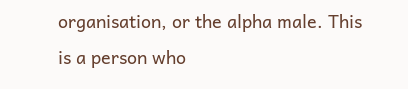organisation, or the alpha male. This is a person who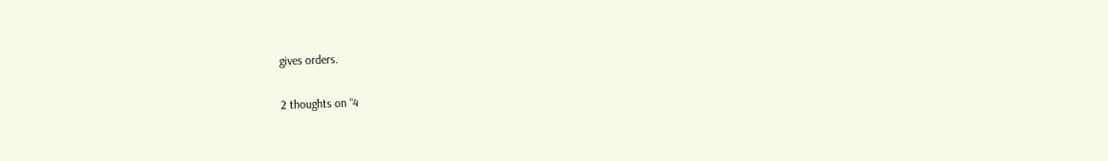gives orders.

2 thoughts on “4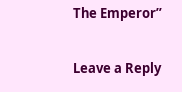The Emperor”

Leave a Reply